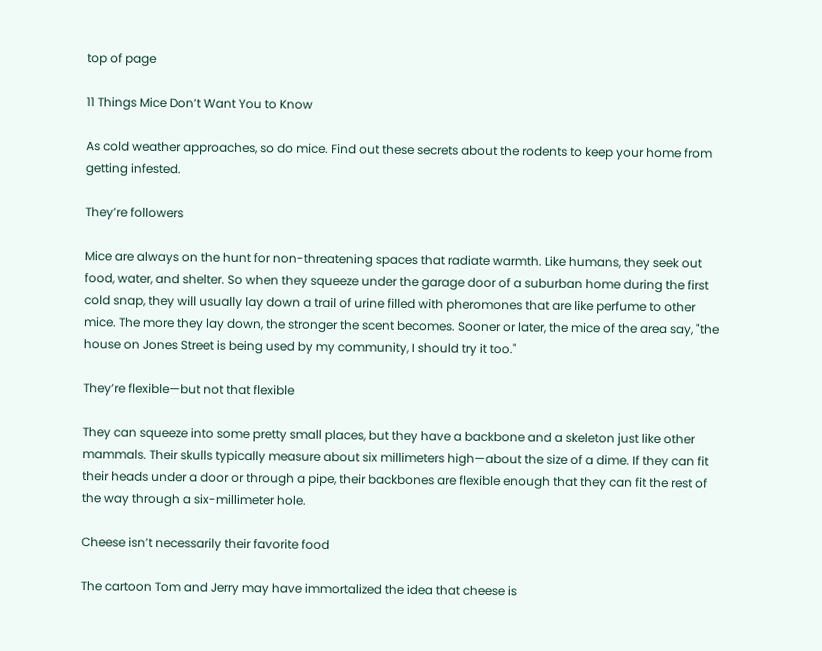top of page

11 Things Mice Don’t Want You to Know

As cold weather approaches, so do mice. Find out these secrets about the rodents to keep your home from getting infested.

They’re followers

Mice are always on the hunt for non-threatening spaces that radiate warmth. Like humans, they seek out food, water, and shelter. So when they squeeze under the garage door of a suburban home during the first cold snap, they will usually lay down a trail of urine filled with pheromones that are like perfume to other mice. The more they lay down, the stronger the scent becomes. Sooner or later, the mice of the area say, "the house on Jones Street is being used by my community, I should try it too."

They’re flexible—but not that flexible

They can squeeze into some pretty small places, but they have a backbone and a skeleton just like other mammals. Their skulls typically measure about six millimeters high—about the size of a dime. If they can fit their heads under a door or through a pipe, their backbones are flexible enough that they can fit the rest of the way through a six-millimeter hole.

Cheese isn’t necessarily their favorite food

The cartoon Tom and Jerry may have immortalized the idea that cheese is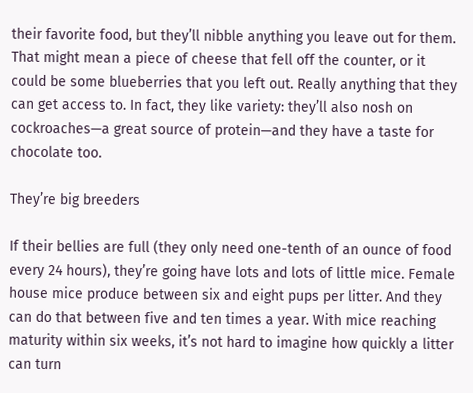their favorite food, but they’ll nibble anything you leave out for them. That might mean a piece of cheese that fell off the counter, or it could be some blueberries that you left out. Really anything that they can get access to. In fact, they like variety: they’ll also nosh on cockroaches—a great source of protein—and they have a taste for chocolate too.

They’re big breeders

If their bellies are full (they only need one-tenth of an ounce of food every 24 hours), they’re going have lots and lots of little mice. Female house mice produce between six and eight pups per litter. And they can do that between five and ten times a year. With mice reaching maturity within six weeks, it’s not hard to imagine how quickly a litter can turn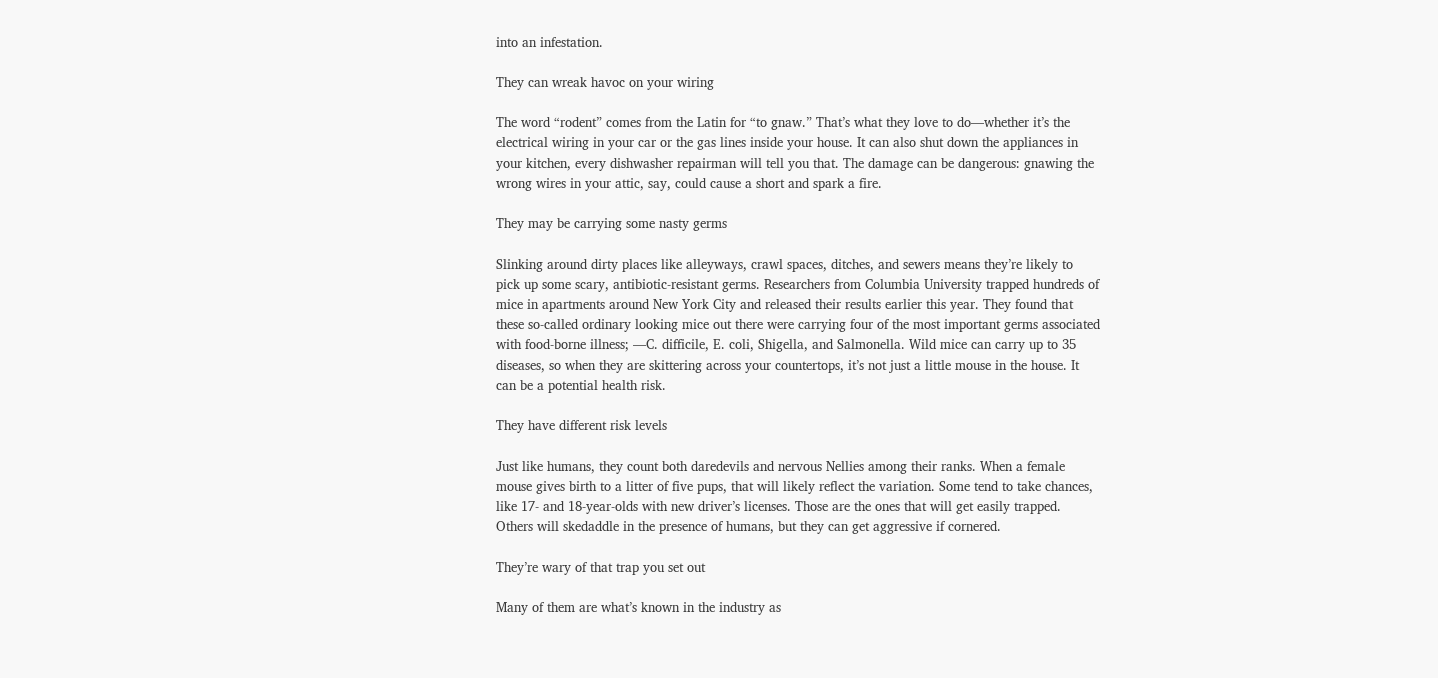into an infestation.

They can wreak havoc on your wiring

The word “rodent” comes from the Latin for “to gnaw.” That’s what they love to do—whether it’s the electrical wiring in your car or the gas lines inside your house. It can also shut down the appliances in your kitchen, every dishwasher repairman will tell you that. The damage can be dangerous: gnawing the wrong wires in your attic, say, could cause a short and spark a fire.

They may be carrying some nasty germs

Slinking around dirty places like alleyways, crawl spaces, ditches, and sewers means they’re likely to pick up some scary, antibiotic-resistant germs. Researchers from Columbia University trapped hundreds of mice in apartments around New York City and released their results earlier this year. They found that these so-called ordinary looking mice out there were carrying four of the most important germs associated with food-borne illness; —C. difficile, E. coli, Shigella, and Salmonella. Wild mice can carry up to 35 diseases, so when they are skittering across your countertops, it’s not just a little mouse in the house. It can be a potential health risk.

They have different risk levels

Just like humans, they count both daredevils and nervous Nellies among their ranks. When a female mouse gives birth to a litter of five pups, that will likely reflect the variation. Some tend to take chances, like 17- and 18-year-olds with new driver’s licenses. Those are the ones that will get easily trapped. Others will skedaddle in the presence of humans, but they can get aggressive if cornered.

They’re wary of that trap you set out

Many of them are what’s known in the industry as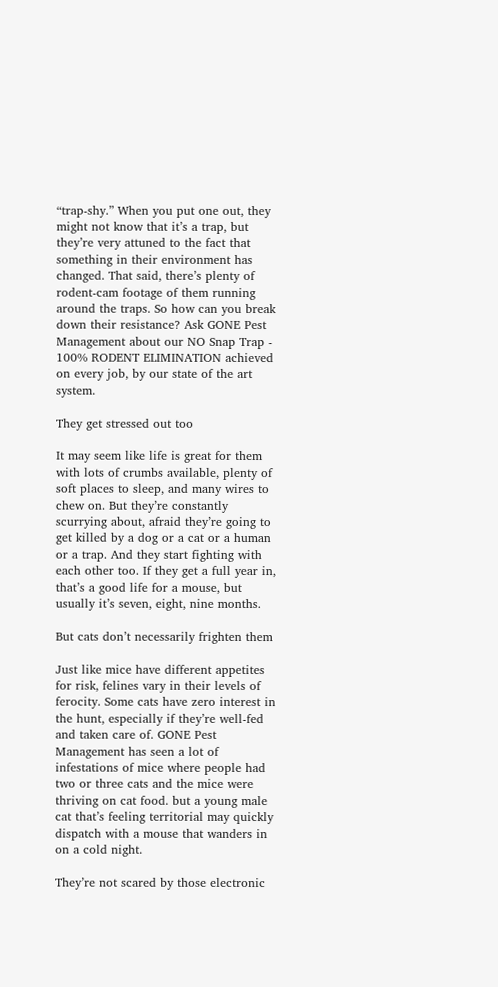“trap-shy.” When you put one out, they might not know that it’s a trap, but they’re very attuned to the fact that something in their environment has changed. That said, there’s plenty of rodent-cam footage of them running around the traps. So how can you break down their resistance? Ask GONE Pest Management about our NO Snap Trap - 100% RODENT ELIMINATION achieved on every job, by our state of the art system.

They get stressed out too

It may seem like life is great for them with lots of crumbs available, plenty of soft places to sleep, and many wires to chew on. But they’re constantly scurrying about, afraid they’re going to get killed by a dog or a cat or a human or a trap. And they start fighting with each other too. If they get a full year in, that’s a good life for a mouse, but usually it’s seven, eight, nine months.

But cats don’t necessarily frighten them

Just like mice have different appetites for risk, felines vary in their levels of ferocity. Some cats have zero interest in the hunt, especially if they’re well-fed and taken care of. GONE Pest Management has seen a lot of infestations of mice where people had two or three cats and the mice were thriving on cat food. but a young male cat that’s feeling territorial may quickly dispatch with a mouse that wanders in on a cold night.

They’re not scared by those electronic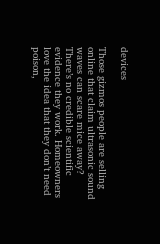devices

Those gizmos people are selling online that claim ultrasonic sound waves can scare mice away? There’s no credible scientific evidence they work. Homeowners love the idea that they don’t need poison,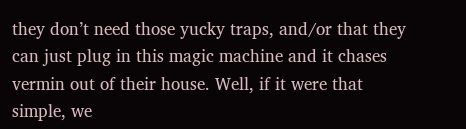they don’t need those yucky traps, and/or that they can just plug in this magic machine and it chases vermin out of their house. Well, if it were that simple, we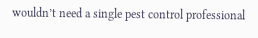wouldn’t need a single pest control professional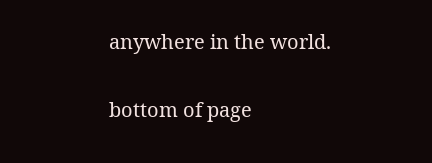anywhere in the world.

bottom of page